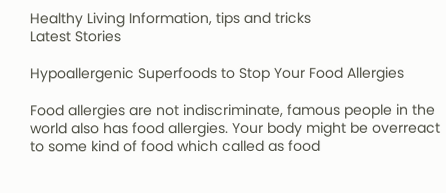Healthy Living Information, tips and tricks
Latest Stories

Hypoallergenic Superfoods to Stop Your Food Allergies

Food allergies are not indiscriminate, famous people in the world also has food allergies. Your body might be overreact to some kind of food which called as food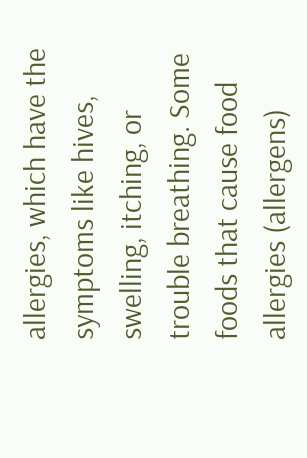allergies, which have the symptoms like hives, swelling, itching, or trouble breathing. Some foods that cause food allergies (allergens)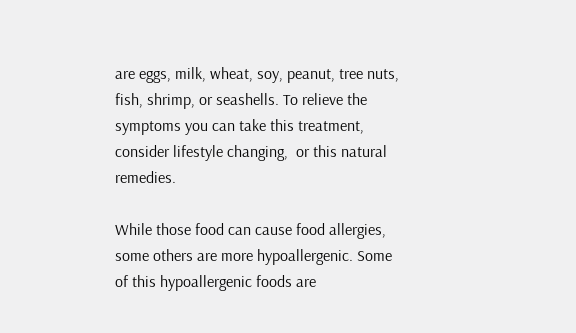are eggs, milk, wheat, soy, peanut, tree nuts, fish, shrimp, or seashells. To relieve the symptoms you can take this treatment, consider lifestyle changing,  or this natural remedies.

While those food can cause food allergies, some others are more hypoallergenic. Some of this hypoallergenic foods are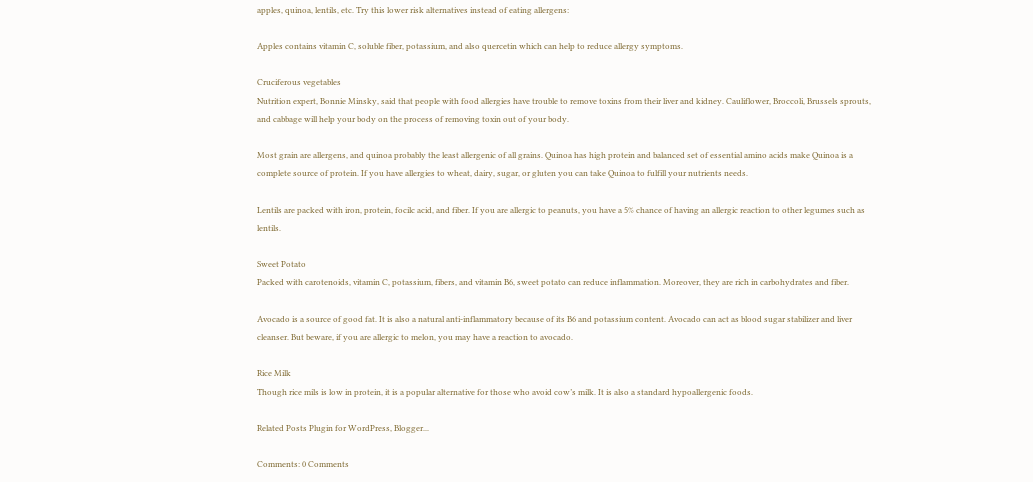apples, quinoa, lentils, etc. Try this lower risk alternatives instead of eating allergens:

Apples contains vitamin C, soluble fiber, potassium, and also quercetin which can help to reduce allergy symptoms.

Cruciferous vegetables
Nutrition expert, Bonnie Minsky, said that people with food allergies have trouble to remove toxins from their liver and kidney. Cauliflower, Broccoli, Brussels sprouts, and cabbage will help your body on the process of removing toxin out of your body.

Most grain are allergens, and quinoa probably the least allergenic of all grains. Quinoa has high protein and balanced set of essential amino acids make Quinoa is a complete source of protein. If you have allergies to wheat, dairy, sugar, or gluten you can take Quinoa to fulfill your nutrients needs.

Lentils are packed with iron, protein, focilc acid, and fiber. If you are allergic to peanuts, you have a 5% chance of having an allergic reaction to other legumes such as lentils.

Sweet Potato
Packed with carotenoids, vitamin C, potassium, fibers, and vitamin B6, sweet potato can reduce inflammation. Moreover, they are rich in carbohydrates and fiber.

Avocado is a source of good fat. It is also a natural anti-inflammatory because of its B6 and potassium content. Avocado can act as blood sugar stabilizer and liver cleanser. But beware, if you are allergic to melon, you may have a reaction to avocado.

Rice Milk
Though rice mils is low in protein, it is a popular alternative for those who avoid cow’s milk. It is also a standard hypoallergenic foods.

Related Posts Plugin for WordPress, Blogger...

Comments: 0 Comments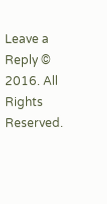Leave a Reply © 2016. All Rights Reserved.